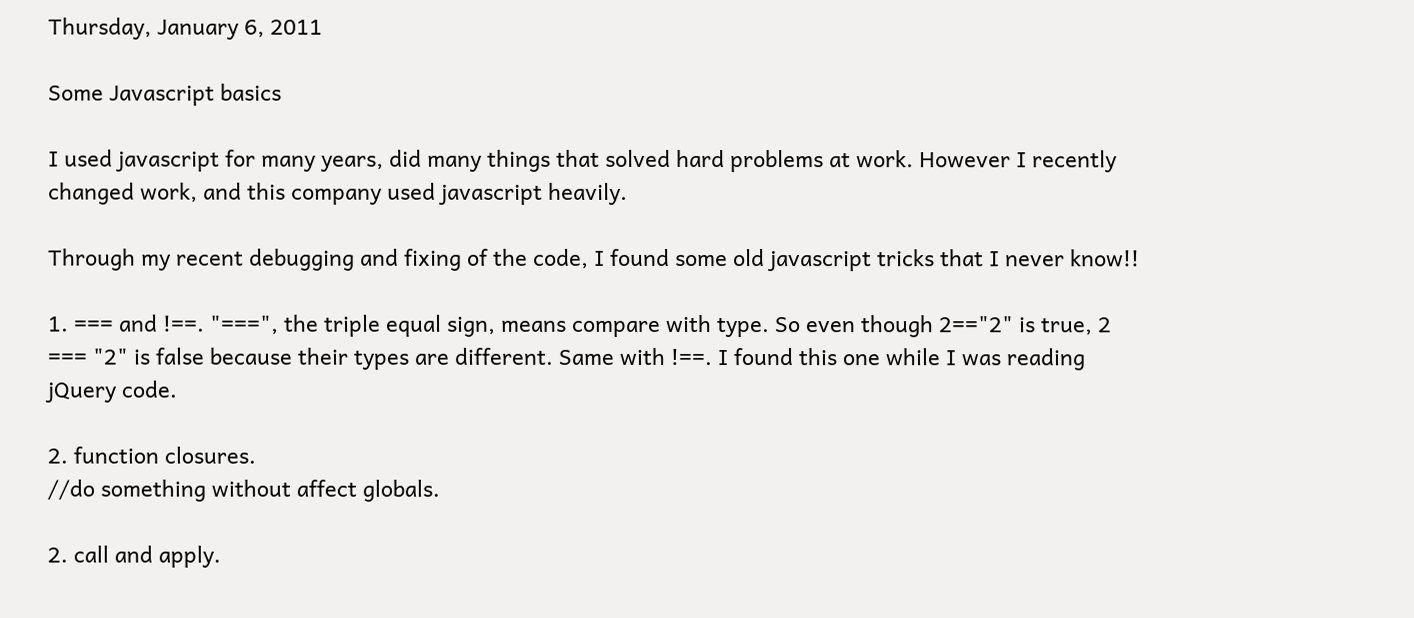Thursday, January 6, 2011

Some Javascript basics

I used javascript for many years, did many things that solved hard problems at work. However I recently changed work, and this company used javascript heavily.

Through my recent debugging and fixing of the code, I found some old javascript tricks that I never know!!

1. === and !==. "===", the triple equal sign, means compare with type. So even though 2=="2" is true, 2 === "2" is false because their types are different. Same with !==. I found this one while I was reading jQuery code.

2. function closures.
//do something without affect globals.

2. call and apply.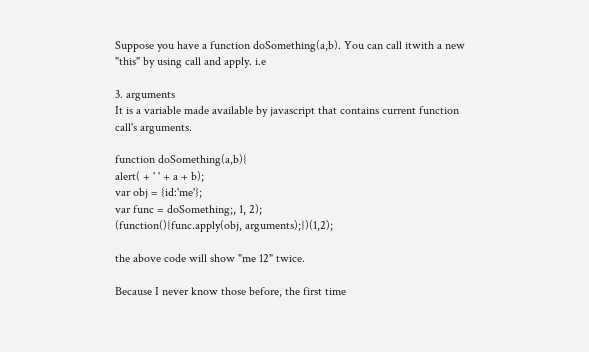Suppose you have a function doSomething(a,b). You can call itwith a new "this" by using call and apply. i.e

3. arguments
It is a variable made available by javascript that contains current function call's arguments.

function doSomething(a,b){
alert( + ' ' + a + b);
var obj = {id:'me'};
var func = doSomething;, 1, 2);
(function(){func.apply(obj, arguments);})(1,2);

the above code will show "me 12" twice.

Because I never know those before, the first time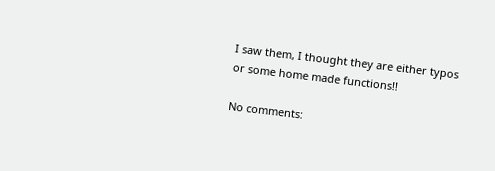I saw them, I thought they are either typos or some home made functions!!

No comments: